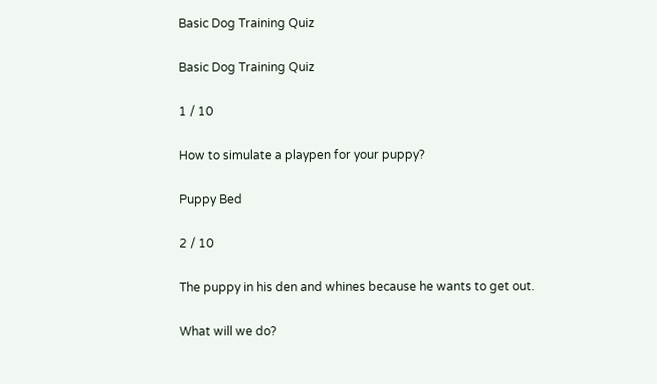Basic Dog Training Quiz

Basic Dog Training Quiz

1 / 10

How to simulate a playpen for your puppy?

Puppy Bed

2 / 10

The puppy in his den and whines because he wants to get out.

What will we do?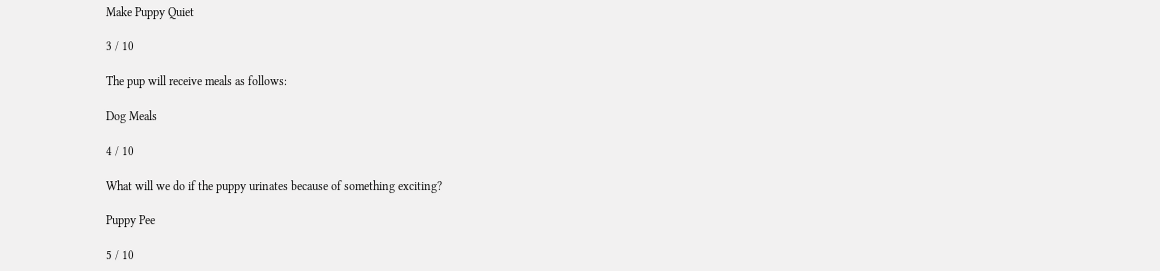Make Puppy Quiet

3 / 10

The pup will receive meals as follows:

Dog Meals

4 / 10

What will we do if the puppy urinates because of something exciting?

Puppy Pee

5 / 10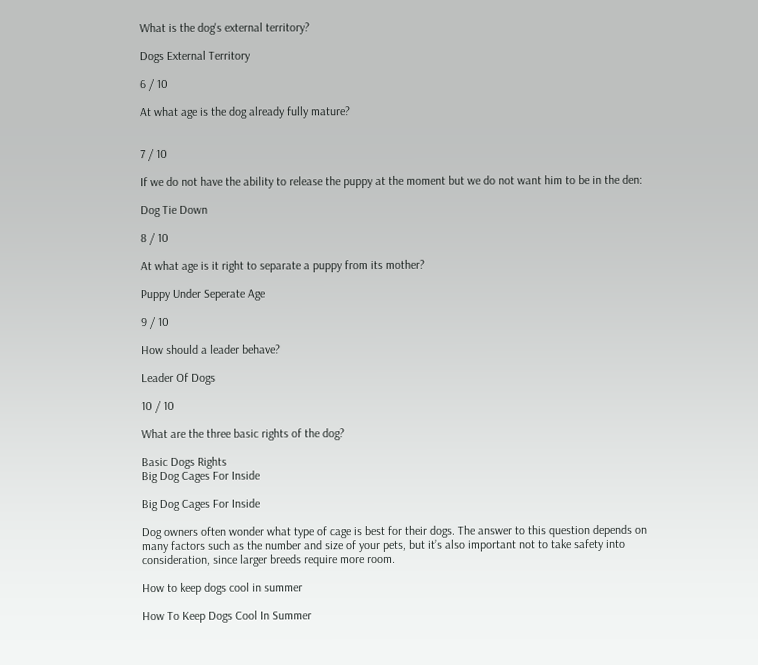What is the dog's external territory?

Dogs External Territory

6 / 10

At what age is the dog already fully mature?


7 / 10

If we do not have the ability to release the puppy at the moment but we do not want him to be in the den:

Dog Tie Down

8 / 10

At what age is it right to separate a puppy from its mother?

Puppy Under Seperate Age

9 / 10

How should a leader behave?

Leader Of Dogs

10 / 10

What are the three basic rights of the dog?

Basic Dogs Rights
Big Dog Cages For Inside

Big Dog Cages For Inside

Dog owners often wonder what type of cage is best for their dogs. The answer to this question depends on many factors such as the number and size of your pets, but it’s also important not to take safety into consideration, since larger breeds require more room.

How to keep dogs cool in summer

How To Keep Dogs Cool In Summer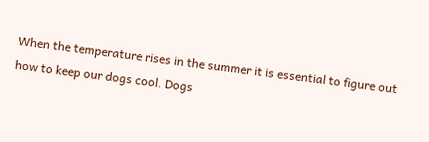When the temperature rises in the summer it is essential to figure out how to keep our dogs cool. Dogs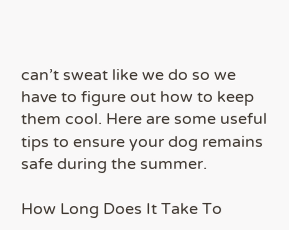can’t sweat like we do so we have to figure out how to keep them cool. Here are some useful tips to ensure your dog remains safe during the summer.

How Long Does It Take To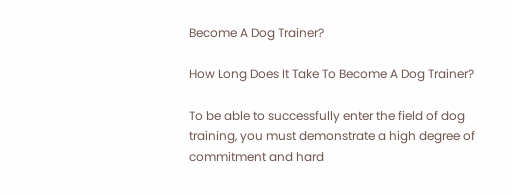Become A Dog Trainer?

How Long Does It Take To Become A Dog Trainer?

To be able to successfully enter the field of dog training, you must demonstrate a high degree of commitment and hard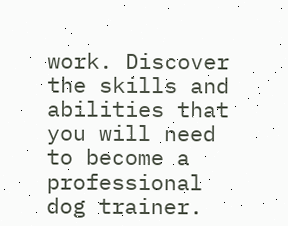work. Discover the skills and abilities that you will need to become a professional dog trainer.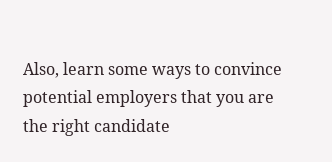Also, learn some ways to convince potential employers that you are the right candidate